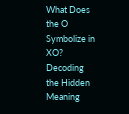What Does the O Symbolize in XO? Decoding the Hidden Meaning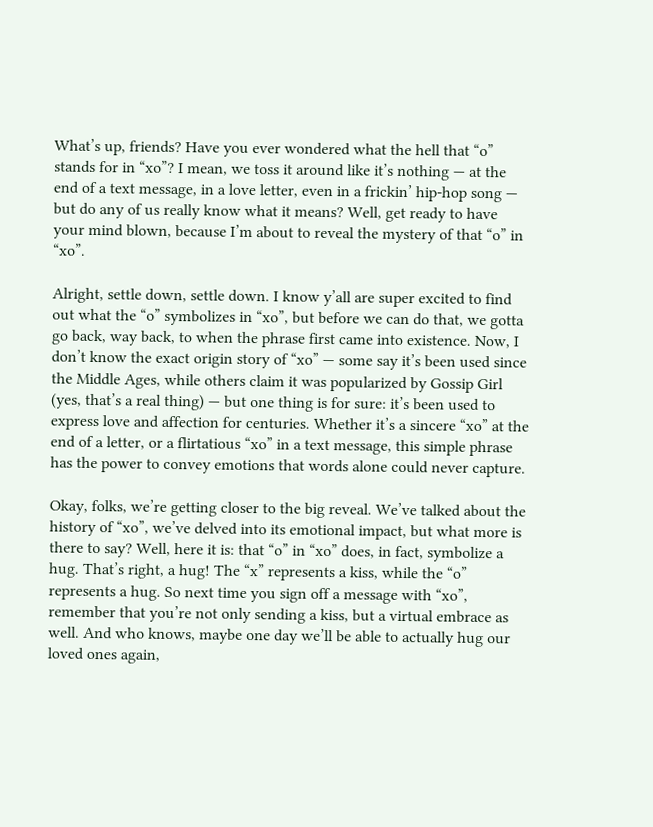What’s up, friends? Have you ever wondered what the hell that “o” stands for in “xo”? I mean, we toss it around like it’s nothing — at the end of a text message, in a love letter, even in a frickin’ hip-hop song — but do any of us really know what it means? Well, get ready to have your mind blown, because I’m about to reveal the mystery of that “o” in “xo”.

Alright, settle down, settle down. I know y’all are super excited to find out what the “o” symbolizes in “xo”, but before we can do that, we gotta go back, way back, to when the phrase first came into existence. Now, I don’t know the exact origin story of “xo” — some say it’s been used since the Middle Ages, while others claim it was popularized by Gossip Girl (yes, that’s a real thing) — but one thing is for sure: it’s been used to express love and affection for centuries. Whether it’s a sincere “xo” at the end of a letter, or a flirtatious “xo” in a text message, this simple phrase has the power to convey emotions that words alone could never capture.

Okay, folks, we’re getting closer to the big reveal. We’ve talked about the history of “xo”, we’ve delved into its emotional impact, but what more is there to say? Well, here it is: that “o” in “xo” does, in fact, symbolize a hug. That’s right, a hug! The “x” represents a kiss, while the “o” represents a hug. So next time you sign off a message with “xo”, remember that you’re not only sending a kiss, but a virtual embrace as well. And who knows, maybe one day we’ll be able to actually hug our loved ones again,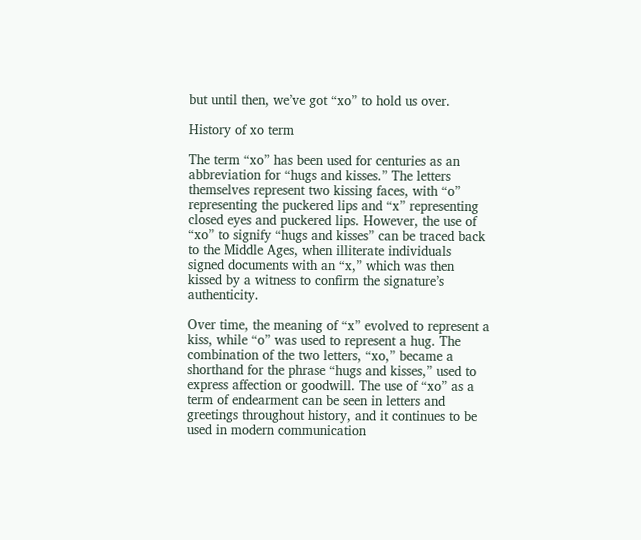but until then, we’ve got “xo” to hold us over.

History of xo term

The term “xo” has been used for centuries as an abbreviation for “hugs and kisses.” The letters themselves represent two kissing faces, with “o” representing the puckered lips and “x” representing closed eyes and puckered lips. However, the use of “xo” to signify “hugs and kisses” can be traced back to the Middle Ages, when illiterate individuals signed documents with an “x,” which was then kissed by a witness to confirm the signature’s authenticity.

Over time, the meaning of “x” evolved to represent a kiss, while “o” was used to represent a hug. The combination of the two letters, “xo,” became a shorthand for the phrase “hugs and kisses,” used to express affection or goodwill. The use of “xo” as a term of endearment can be seen in letters and greetings throughout history, and it continues to be used in modern communication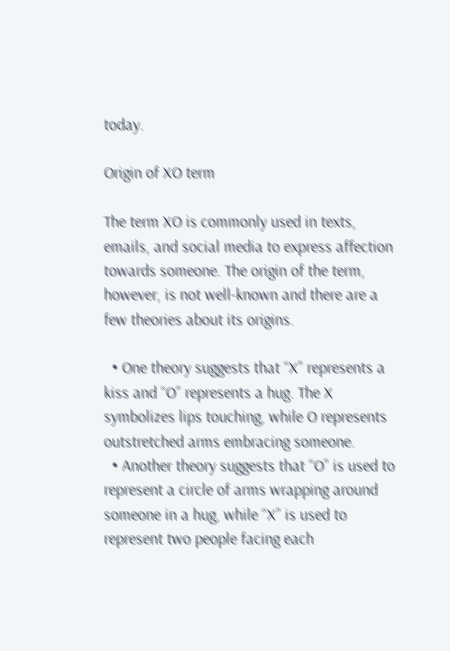today.

Origin of XO term

The term XO is commonly used in texts, emails, and social media to express affection towards someone. The origin of the term, however, is not well-known and there are a few theories about its origins.

  • One theory suggests that “X” represents a kiss and “O” represents a hug. The X symbolizes lips touching, while O represents outstretched arms embracing someone.
  • Another theory suggests that “O” is used to represent a circle of arms wrapping around someone in a hug, while “X” is used to represent two people facing each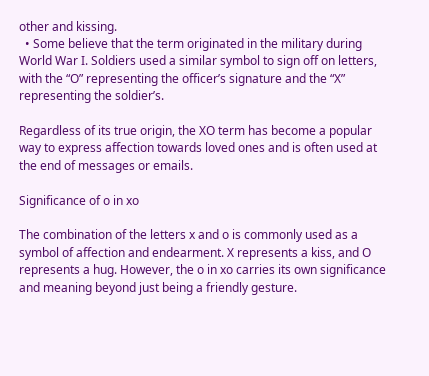other and kissing.
  • Some believe that the term originated in the military during World War I. Soldiers used a similar symbol to sign off on letters, with the “O” representing the officer’s signature and the “X” representing the soldier’s.

Regardless of its true origin, the XO term has become a popular way to express affection towards loved ones and is often used at the end of messages or emails.

Significance of o in xo

The combination of the letters x and o is commonly used as a symbol of affection and endearment. X represents a kiss, and O represents a hug. However, the o in xo carries its own significance and meaning beyond just being a friendly gesture.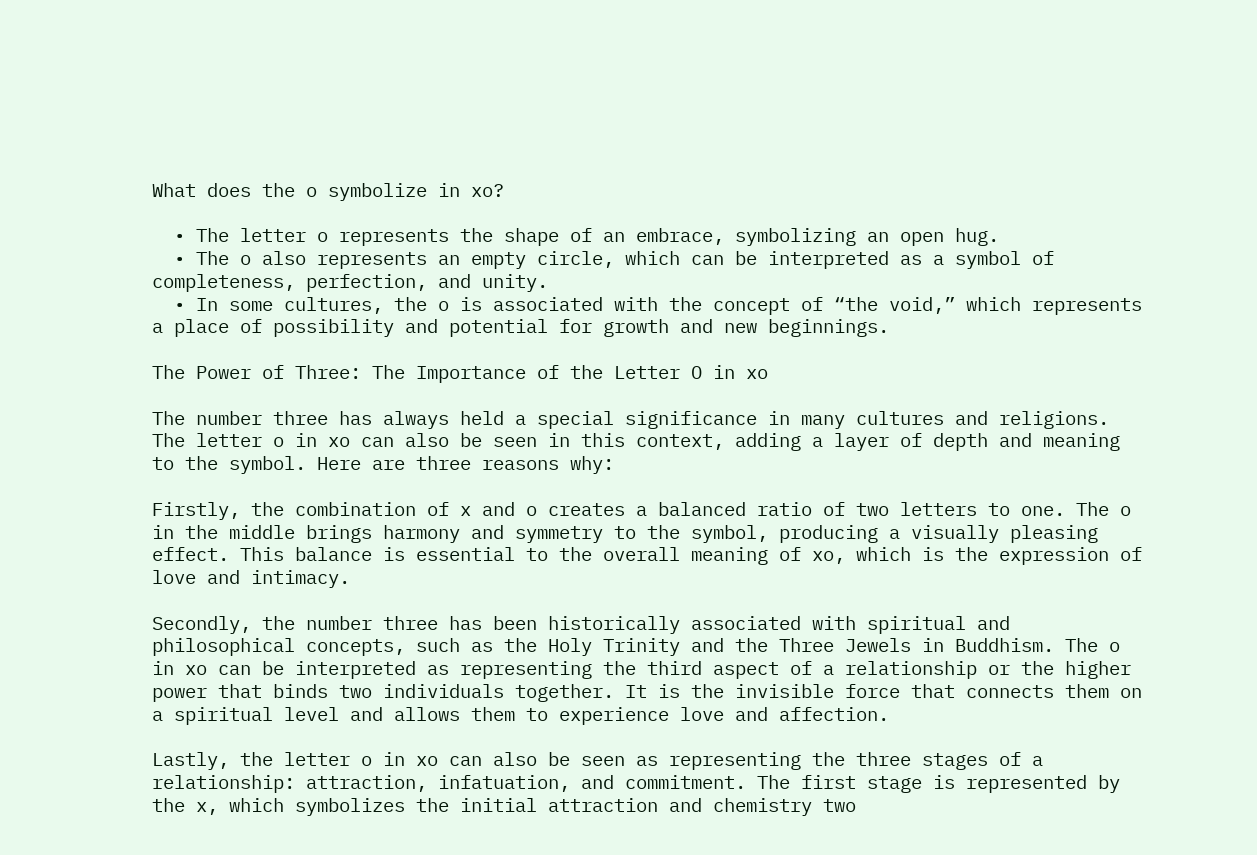What does the o symbolize in xo?

  • The letter o represents the shape of an embrace, symbolizing an open hug.
  • The o also represents an empty circle, which can be interpreted as a symbol of completeness, perfection, and unity.
  • In some cultures, the o is associated with the concept of “the void,” which represents a place of possibility and potential for growth and new beginnings.

The Power of Three: The Importance of the Letter O in xo

The number three has always held a special significance in many cultures and religions. The letter o in xo can also be seen in this context, adding a layer of depth and meaning to the symbol. Here are three reasons why:

Firstly, the combination of x and o creates a balanced ratio of two letters to one. The o in the middle brings harmony and symmetry to the symbol, producing a visually pleasing effect. This balance is essential to the overall meaning of xo, which is the expression of love and intimacy.

Secondly, the number three has been historically associated with spiritual and philosophical concepts, such as the Holy Trinity and the Three Jewels in Buddhism. The o in xo can be interpreted as representing the third aspect of a relationship or the higher power that binds two individuals together. It is the invisible force that connects them on a spiritual level and allows them to experience love and affection.

Lastly, the letter o in xo can also be seen as representing the three stages of a relationship: attraction, infatuation, and commitment. The first stage is represented by the x, which symbolizes the initial attraction and chemistry two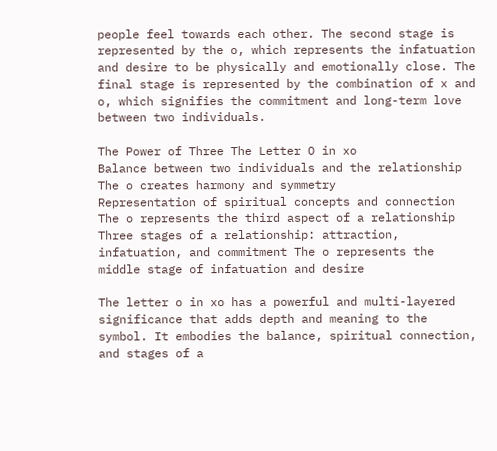people feel towards each other. The second stage is represented by the o, which represents the infatuation and desire to be physically and emotionally close. The final stage is represented by the combination of x and o, which signifies the commitment and long-term love between two individuals.

The Power of Three The Letter O in xo
Balance between two individuals and the relationship The o creates harmony and symmetry
Representation of spiritual concepts and connection The o represents the third aspect of a relationship
Three stages of a relationship: attraction, infatuation, and commitment The o represents the middle stage of infatuation and desire

The letter o in xo has a powerful and multi-layered significance that adds depth and meaning to the symbol. It embodies the balance, spiritual connection, and stages of a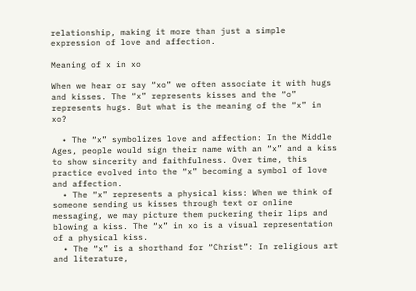relationship, making it more than just a simple expression of love and affection.

Meaning of x in xo

When we hear or say “xo” we often associate it with hugs and kisses. The “x” represents kisses and the “o” represents hugs. But what is the meaning of the “x” in xo?

  • The “x” symbolizes love and affection: In the Middle Ages, people would sign their name with an “x” and a kiss to show sincerity and faithfulness. Over time, this practice evolved into the “x” becoming a symbol of love and affection.
  • The “x” represents a physical kiss: When we think of someone sending us kisses through text or online messaging, we may picture them puckering their lips and blowing a kiss. The “x” in xo is a visual representation of a physical kiss.
  • The “x” is a shorthand for “Christ”: In religious art and literature,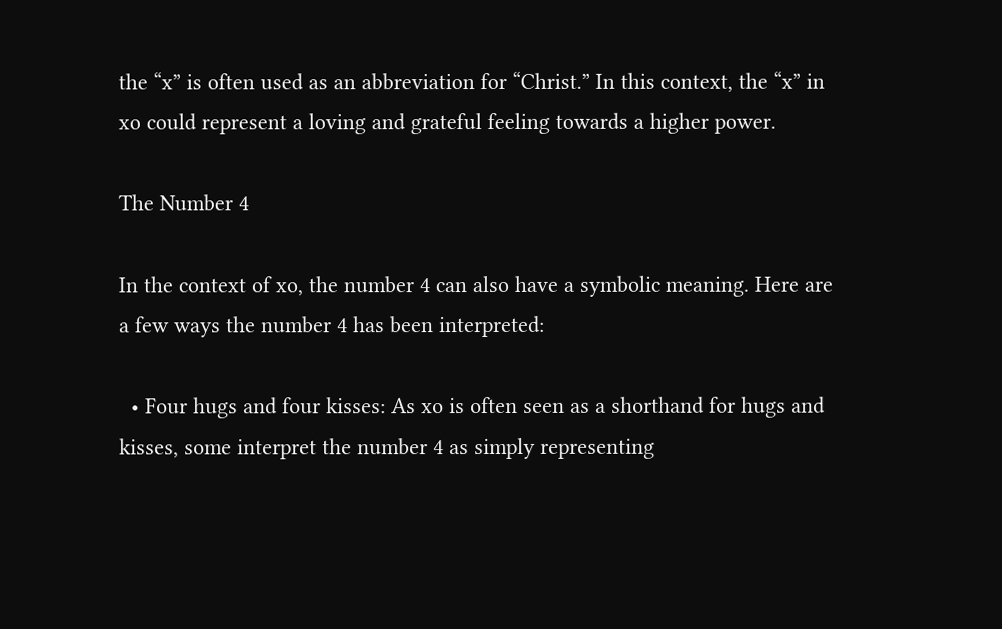the “x” is often used as an abbreviation for “Christ.” In this context, the “x” in xo could represent a loving and grateful feeling towards a higher power.

The Number 4

In the context of xo, the number 4 can also have a symbolic meaning. Here are a few ways the number 4 has been interpreted:

  • Four hugs and four kisses: As xo is often seen as a shorthand for hugs and kisses, some interpret the number 4 as simply representing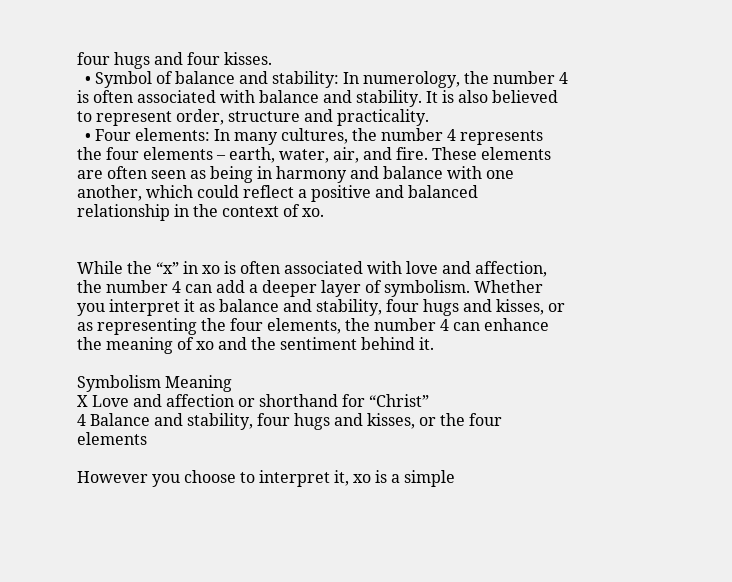four hugs and four kisses.
  • Symbol of balance and stability: In numerology, the number 4 is often associated with balance and stability. It is also believed to represent order, structure and practicality.
  • Four elements: In many cultures, the number 4 represents the four elements – earth, water, air, and fire. These elements are often seen as being in harmony and balance with one another, which could reflect a positive and balanced relationship in the context of xo.


While the “x” in xo is often associated with love and affection, the number 4 can add a deeper layer of symbolism. Whether you interpret it as balance and stability, four hugs and kisses, or as representing the four elements, the number 4 can enhance the meaning of xo and the sentiment behind it.

Symbolism Meaning
X Love and affection or shorthand for “Christ”
4 Balance and stability, four hugs and kisses, or the four elements

However you choose to interpret it, xo is a simple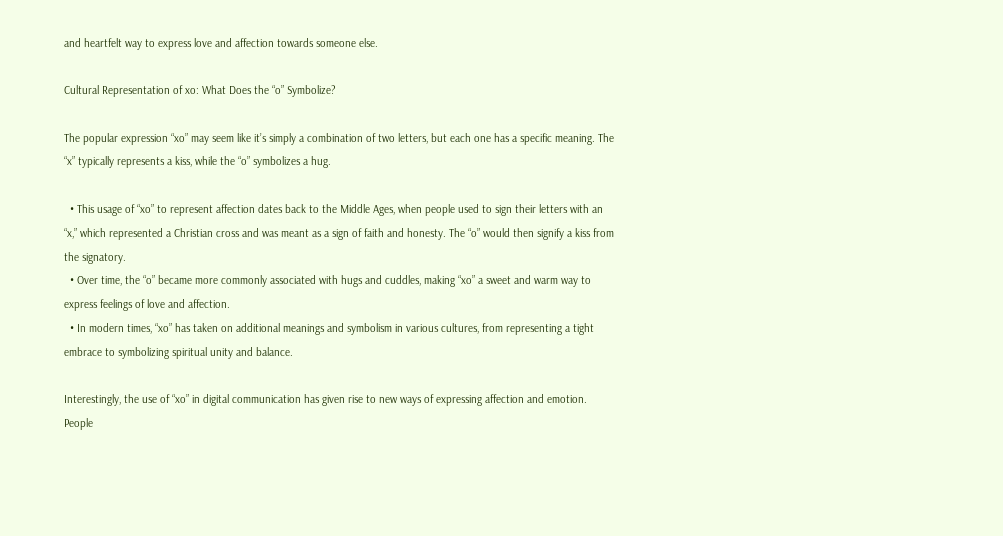and heartfelt way to express love and affection towards someone else.

Cultural Representation of xo: What Does the “o” Symbolize?

The popular expression “xo” may seem like it’s simply a combination of two letters, but each one has a specific meaning. The “x” typically represents a kiss, while the “o” symbolizes a hug.

  • This usage of “xo” to represent affection dates back to the Middle Ages, when people used to sign their letters with an “x,” which represented a Christian cross and was meant as a sign of faith and honesty. The “o” would then signify a kiss from the signatory.
  • Over time, the “o” became more commonly associated with hugs and cuddles, making “xo” a sweet and warm way to express feelings of love and affection.
  • In modern times, “xo” has taken on additional meanings and symbolism in various cultures, from representing a tight embrace to symbolizing spiritual unity and balance.

Interestingly, the use of “xo” in digital communication has given rise to new ways of expressing affection and emotion. People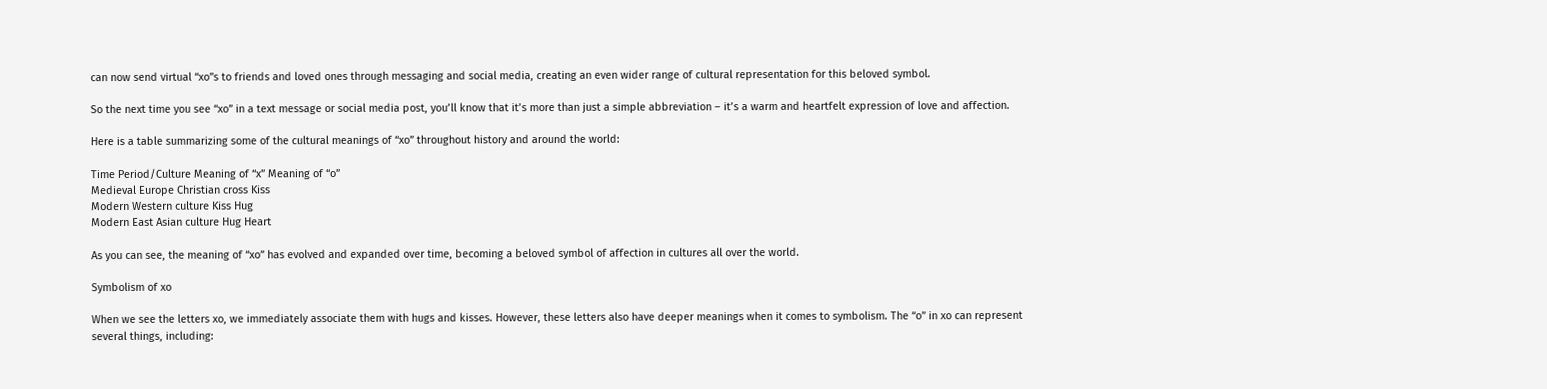can now send virtual “xo”s to friends and loved ones through messaging and social media, creating an even wider range of cultural representation for this beloved symbol.

So the next time you see “xo” in a text message or social media post, you’ll know that it’s more than just a simple abbreviation – it’s a warm and heartfelt expression of love and affection.

Here is a table summarizing some of the cultural meanings of “xo” throughout history and around the world:

Time Period/Culture Meaning of “x” Meaning of “o”
Medieval Europe Christian cross Kiss
Modern Western culture Kiss Hug
Modern East Asian culture Hug Heart

As you can see, the meaning of “xo” has evolved and expanded over time, becoming a beloved symbol of affection in cultures all over the world.

Symbolism of xo

When we see the letters xo, we immediately associate them with hugs and kisses. However, these letters also have deeper meanings when it comes to symbolism. The “o” in xo can represent several things, including: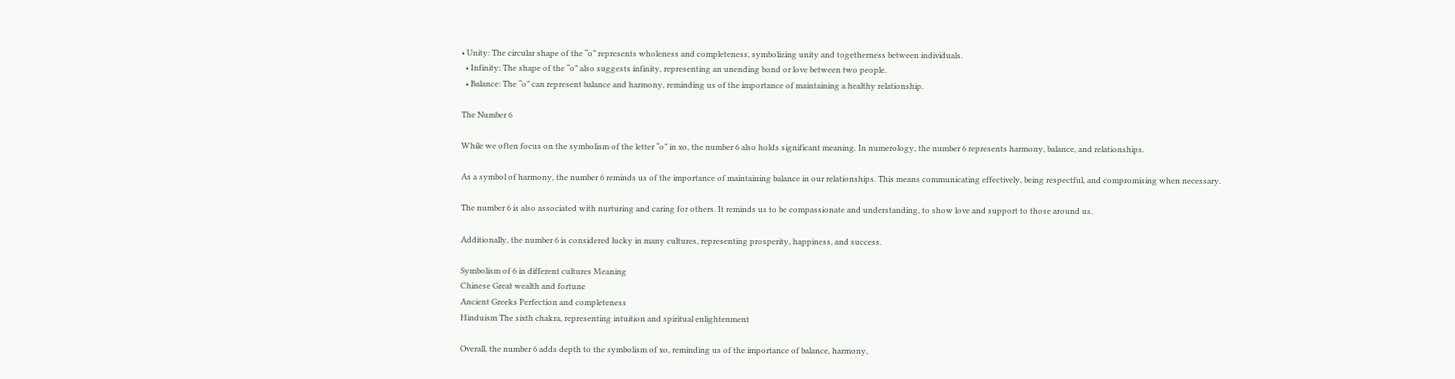• Unity: The circular shape of the “o” represents wholeness and completeness, symbolizing unity and togetherness between individuals.
  • Infinity: The shape of the “o” also suggests infinity, representing an unending bond or love between two people.
  • Balance: The “o” can represent balance and harmony, reminding us of the importance of maintaining a healthy relationship.

The Number 6

While we often focus on the symbolism of the letter “o” in xo, the number 6 also holds significant meaning. In numerology, the number 6 represents harmony, balance, and relationships.

As a symbol of harmony, the number 6 reminds us of the importance of maintaining balance in our relationships. This means communicating effectively, being respectful, and compromising when necessary.

The number 6 is also associated with nurturing and caring for others. It reminds us to be compassionate and understanding, to show love and support to those around us.

Additionally, the number 6 is considered lucky in many cultures, representing prosperity, happiness, and success.

Symbolism of 6 in different cultures Meaning
Chinese Great wealth and fortune
Ancient Greeks Perfection and completeness
Hinduism The sixth chakra, representing intuition and spiritual enlightenment

Overall, the number 6 adds depth to the symbolism of xo, reminding us of the importance of balance, harmony,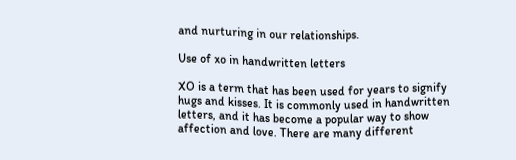and nurturing in our relationships.

Use of xo in handwritten letters

XO is a term that has been used for years to signify hugs and kisses. It is commonly used in handwritten letters, and it has become a popular way to show affection and love. There are many different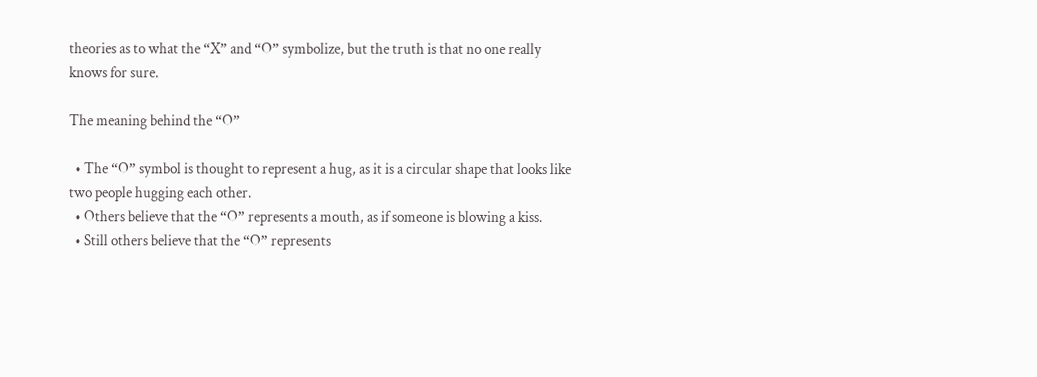theories as to what the “X” and “O” symbolize, but the truth is that no one really knows for sure.

The meaning behind the “O”

  • The “O” symbol is thought to represent a hug, as it is a circular shape that looks like two people hugging each other.
  • Others believe that the “O” represents a mouth, as if someone is blowing a kiss.
  • Still others believe that the “O” represents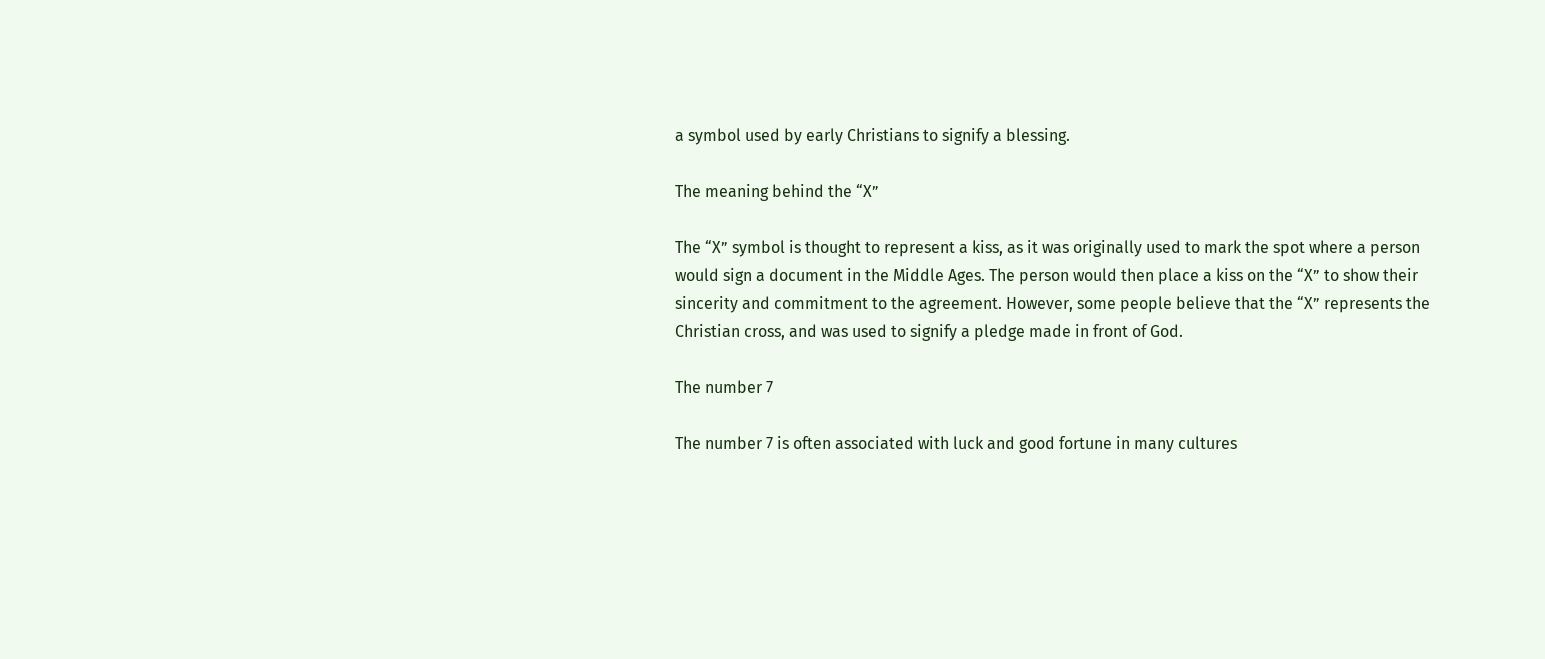a symbol used by early Christians to signify a blessing.

The meaning behind the “X”

The “X” symbol is thought to represent a kiss, as it was originally used to mark the spot where a person would sign a document in the Middle Ages. The person would then place a kiss on the “X” to show their sincerity and commitment to the agreement. However, some people believe that the “X” represents the Christian cross, and was used to signify a pledge made in front of God.

The number 7

The number 7 is often associated with luck and good fortune in many cultures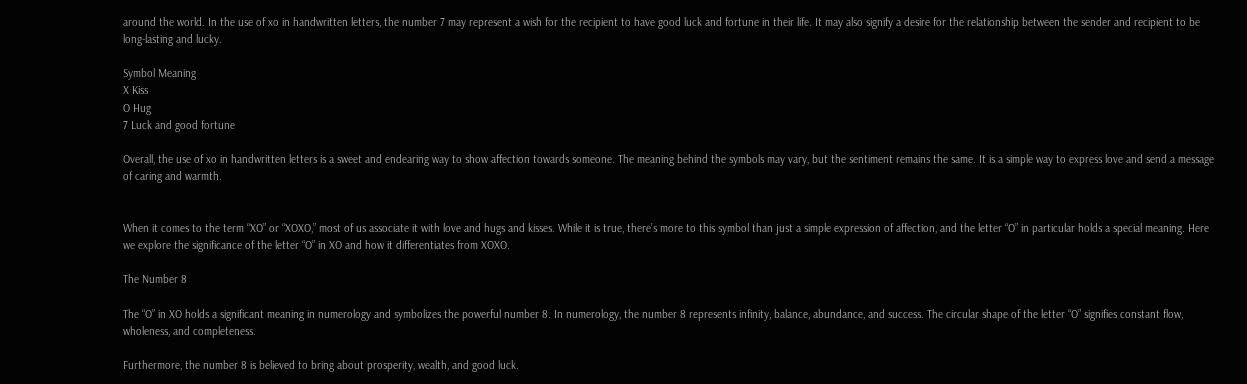around the world. In the use of xo in handwritten letters, the number 7 may represent a wish for the recipient to have good luck and fortune in their life. It may also signify a desire for the relationship between the sender and recipient to be long-lasting and lucky.

Symbol Meaning
X Kiss
O Hug
7 Luck and good fortune

Overall, the use of xo in handwritten letters is a sweet and endearing way to show affection towards someone. The meaning behind the symbols may vary, but the sentiment remains the same. It is a simple way to express love and send a message of caring and warmth.


When it comes to the term “XO” or “XOXO,” most of us associate it with love and hugs and kisses. While it is true, there’s more to this symbol than just a simple expression of affection, and the letter “O” in particular holds a special meaning. Here we explore the significance of the letter “O” in XO and how it differentiates from XOXO.

The Number 8

The “O” in XO holds a significant meaning in numerology and symbolizes the powerful number 8. In numerology, the number 8 represents infinity, balance, abundance, and success. The circular shape of the letter “O” signifies constant flow, wholeness, and completeness.

Furthermore, the number 8 is believed to bring about prosperity, wealth, and good luck.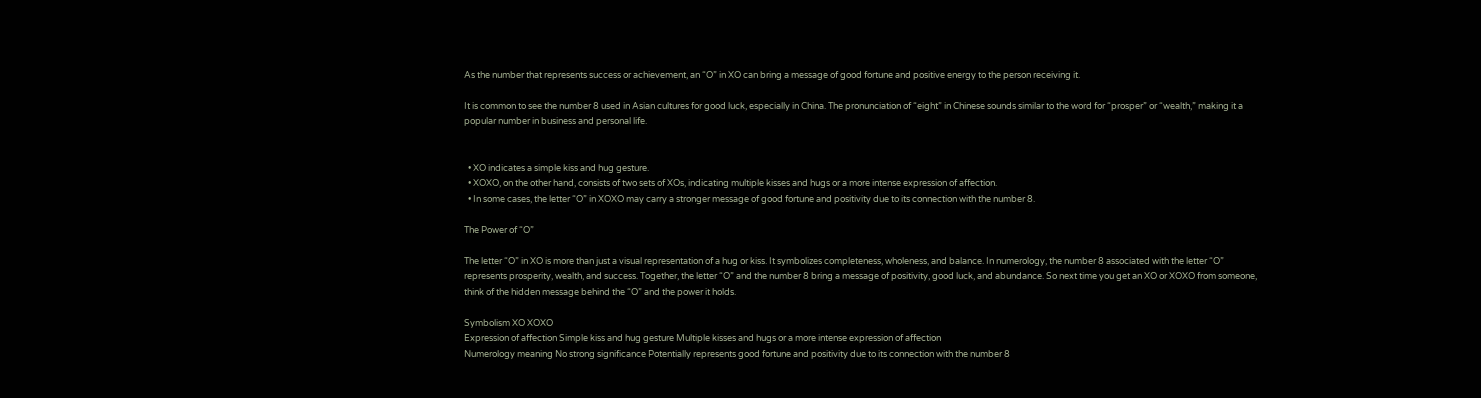As the number that represents success or achievement, an “O” in XO can bring a message of good fortune and positive energy to the person receiving it.

It is common to see the number 8 used in Asian cultures for good luck, especially in China. The pronunciation of “eight” in Chinese sounds similar to the word for “prosper” or “wealth,” making it a popular number in business and personal life.


  • XO indicates a simple kiss and hug gesture.
  • XOXO, on the other hand, consists of two sets of XOs, indicating multiple kisses and hugs or a more intense expression of affection.
  • In some cases, the letter “O” in XOXO may carry a stronger message of good fortune and positivity due to its connection with the number 8.

The Power of “O”

The letter “O” in XO is more than just a visual representation of a hug or kiss. It symbolizes completeness, wholeness, and balance. In numerology, the number 8 associated with the letter “O” represents prosperity, wealth, and success. Together, the letter “O” and the number 8 bring a message of positivity, good luck, and abundance. So next time you get an XO or XOXO from someone, think of the hidden message behind the “O” and the power it holds.

Symbolism XO XOXO
Expression of affection Simple kiss and hug gesture Multiple kisses and hugs or a more intense expression of affection
Numerology meaning No strong significance Potentially represents good fortune and positivity due to its connection with the number 8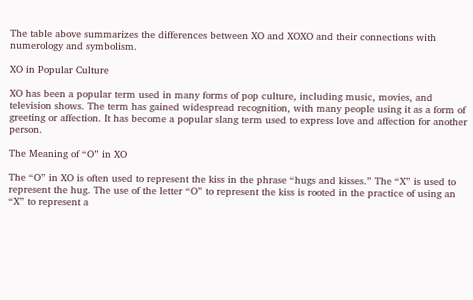The table above summarizes the differences between XO and XOXO and their connections with numerology and symbolism.

XO in Popular Culture

XO has been a popular term used in many forms of pop culture, including music, movies, and television shows. The term has gained widespread recognition, with many people using it as a form of greeting or affection. It has become a popular slang term used to express love and affection for another person.

The Meaning of “O” in XO

The “O” in XO is often used to represent the kiss in the phrase “hugs and kisses.” The “X” is used to represent the hug. The use of the letter “O” to represent the kiss is rooted in the practice of using an “X” to represent a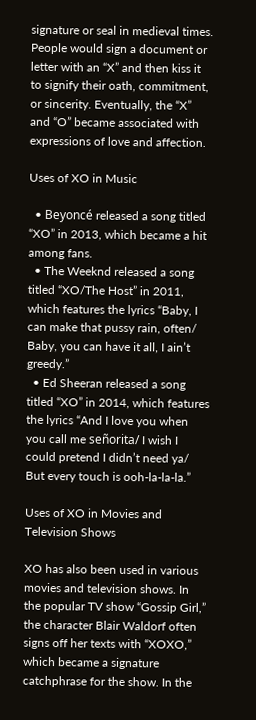signature or seal in medieval times. People would sign a document or letter with an “X” and then kiss it to signify their oath, commitment, or sincerity. Eventually, the “X” and “O” became associated with expressions of love and affection.

Uses of XO in Music

  • Beyoncé released a song titled “XO” in 2013, which became a hit among fans.
  • The Weeknd released a song titled “XO/The Host” in 2011, which features the lyrics “Baby, I can make that pussy rain, often/ Baby, you can have it all, I ain’t greedy.”
  • Ed Sheeran released a song titled “XO” in 2014, which features the lyrics “And I love you when you call me señorita/ I wish I could pretend I didn’t need ya/ But every touch is ooh-la-la-la.”

Uses of XO in Movies and Television Shows

XO has also been used in various movies and television shows. In the popular TV show “Gossip Girl,” the character Blair Waldorf often signs off her texts with “XOXO,” which became a signature catchphrase for the show. In the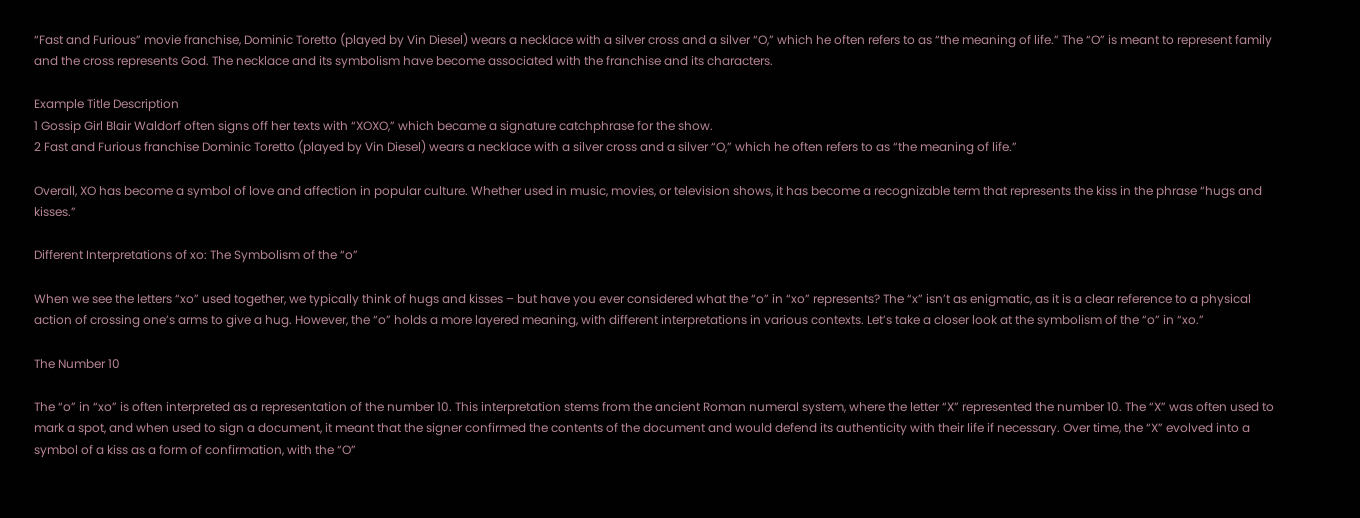“Fast and Furious” movie franchise, Dominic Toretto (played by Vin Diesel) wears a necklace with a silver cross and a silver “O,” which he often refers to as “the meaning of life.” The “O” is meant to represent family and the cross represents God. The necklace and its symbolism have become associated with the franchise and its characters.

Example Title Description
1 Gossip Girl Blair Waldorf often signs off her texts with “XOXO,” which became a signature catchphrase for the show.
2 Fast and Furious franchise Dominic Toretto (played by Vin Diesel) wears a necklace with a silver cross and a silver “O,” which he often refers to as “the meaning of life.”

Overall, XO has become a symbol of love and affection in popular culture. Whether used in music, movies, or television shows, it has become a recognizable term that represents the kiss in the phrase “hugs and kisses.”

Different Interpretations of xo: The Symbolism of the “o”

When we see the letters “xo” used together, we typically think of hugs and kisses – but have you ever considered what the “o” in “xo” represents? The “x” isn’t as enigmatic, as it is a clear reference to a physical action of crossing one’s arms to give a hug. However, the “o” holds a more layered meaning, with different interpretations in various contexts. Let’s take a closer look at the symbolism of the “o” in “xo.”

The Number 10

The “o” in “xo” is often interpreted as a representation of the number 10. This interpretation stems from the ancient Roman numeral system, where the letter “X” represented the number 10. The “X” was often used to mark a spot, and when used to sign a document, it meant that the signer confirmed the contents of the document and would defend its authenticity with their life if necessary. Over time, the “X” evolved into a symbol of a kiss as a form of confirmation, with the “O”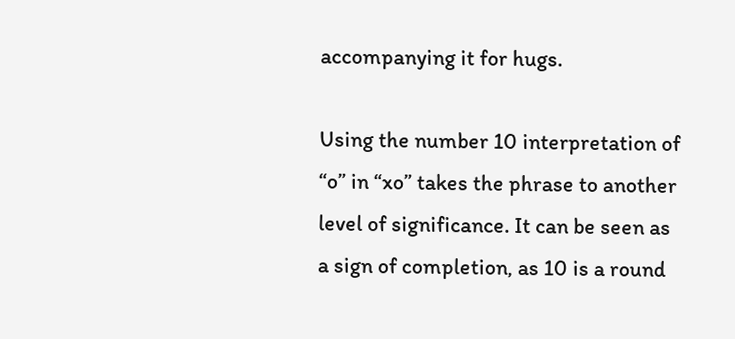accompanying it for hugs.

Using the number 10 interpretation of “o” in “xo” takes the phrase to another level of significance. It can be seen as a sign of completion, as 10 is a round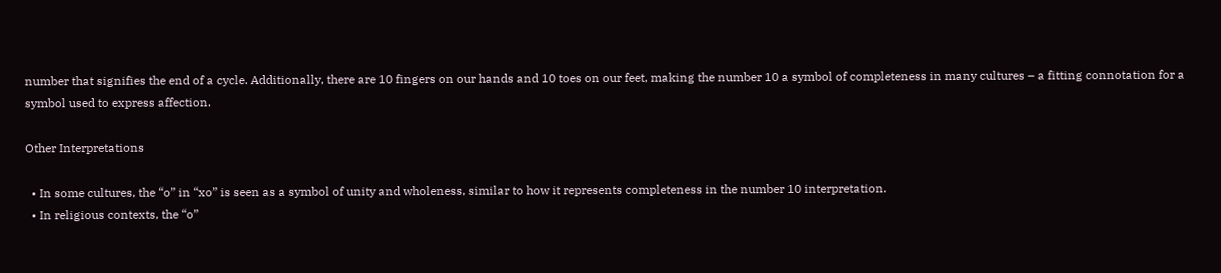number that signifies the end of a cycle. Additionally, there are 10 fingers on our hands and 10 toes on our feet, making the number 10 a symbol of completeness in many cultures – a fitting connotation for a symbol used to express affection.

Other Interpretations

  • In some cultures, the “o” in “xo” is seen as a symbol of unity and wholeness, similar to how it represents completeness in the number 10 interpretation.
  • In religious contexts, the “o”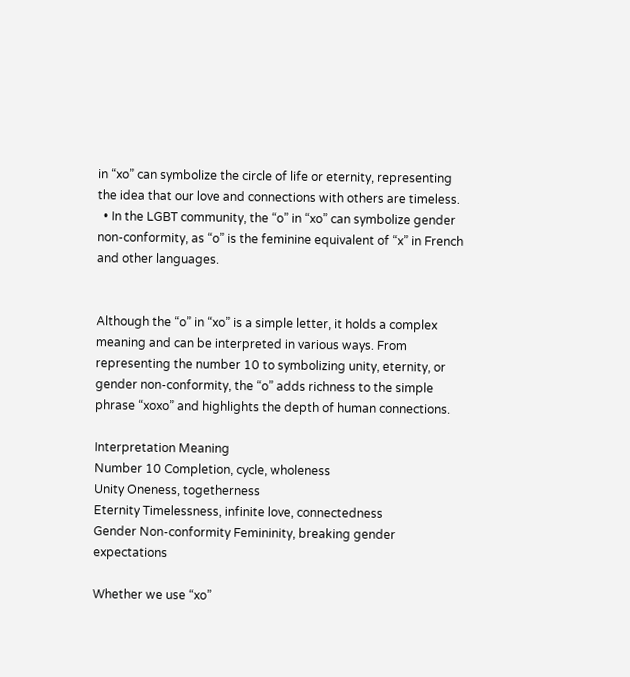in “xo” can symbolize the circle of life or eternity, representing the idea that our love and connections with others are timeless.
  • In the LGBT community, the “o” in “xo” can symbolize gender non-conformity, as “o” is the feminine equivalent of “x” in French and other languages.


Although the “o” in “xo” is a simple letter, it holds a complex meaning and can be interpreted in various ways. From representing the number 10 to symbolizing unity, eternity, or gender non-conformity, the “o” adds richness to the simple phrase “xoxo” and highlights the depth of human connections.

Interpretation Meaning
Number 10 Completion, cycle, wholeness
Unity Oneness, togetherness
Eternity Timelessness, infinite love, connectedness
Gender Non-conformity Femininity, breaking gender expectations

Whether we use “xo”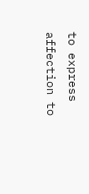to express affection to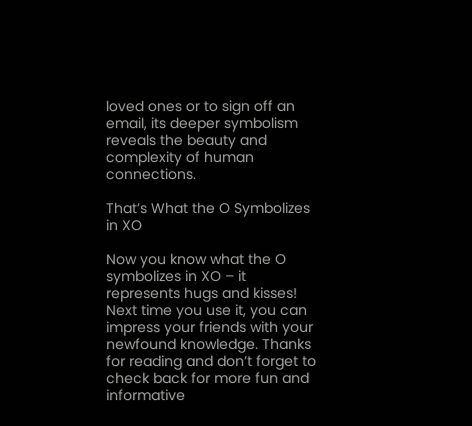loved ones or to sign off an email, its deeper symbolism reveals the beauty and complexity of human connections.

That’s What the O Symbolizes in XO

Now you know what the O symbolizes in XO – it represents hugs and kisses! Next time you use it, you can impress your friends with your newfound knowledge. Thanks for reading and don’t forget to check back for more fun and informative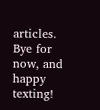articles. Bye for now, and happy texting!